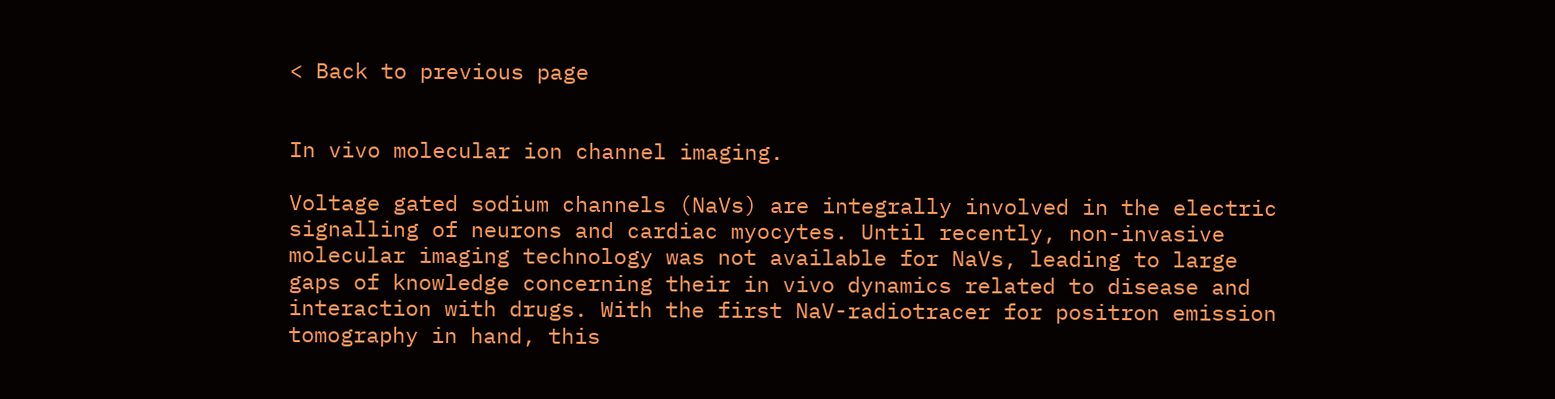< Back to previous page


In vivo molecular ion channel imaging.

Voltage gated sodium channels (NaVs) are integrally involved in the electric signalling of neurons and cardiac myocytes. Until recently, non-invasive molecular imaging technology was not available for NaVs, leading to large gaps of knowledge concerning their in vivo dynamics related to disease and interaction with drugs. With the first NaV-radiotracer for positron emission tomography in hand, this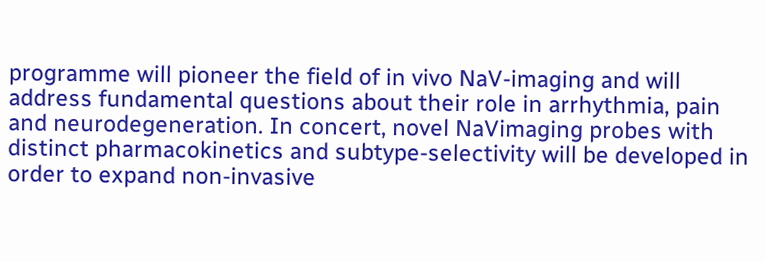programme will pioneer the field of in vivo NaV-imaging and will address fundamental questions about their role in arrhythmia, pain and neurodegeneration. In concert, novel NaVimaging probes with distinct pharmacokinetics and subtype-selectivity will be developed in order to expand non-invasive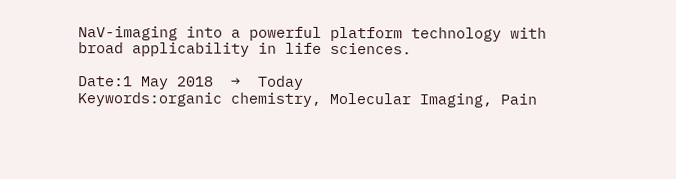NaV-imaging into a powerful platform technology with broad applicability in life sciences.

Date:1 May 2018  →  Today
Keywords:organic chemistry, Molecular Imaging, Pain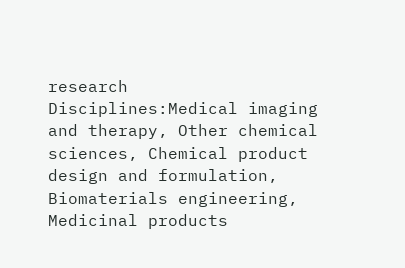research
Disciplines:Medical imaging and therapy, Other chemical sciences, Chemical product design and formulation, Biomaterials engineering, Medicinal products